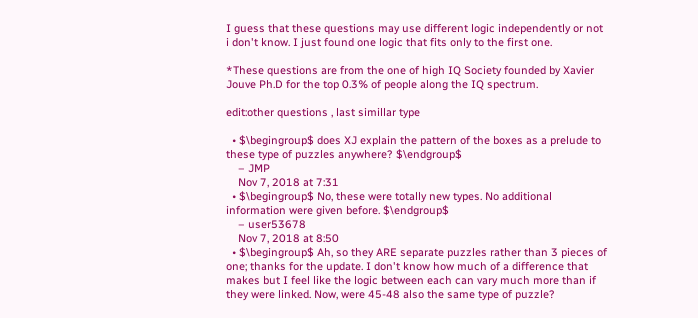I guess that these questions may use different logic independently or not i don't know. I just found one logic that fits only to the first one.

*These questions are from the one of high IQ Society founded by Xavier Jouve Ph.D for the top 0.3% of people along the IQ spectrum.

edit:other questions , last simillar type

  • $\begingroup$ does XJ explain the pattern of the boxes as a prelude to these type of puzzles anywhere? $\endgroup$
    – JMP
    Nov 7, 2018 at 7:31
  • $\begingroup$ No, these were totally new types. No additional information were given before. $\endgroup$
    – user53678
    Nov 7, 2018 at 8:50
  • $\begingroup$ Ah, so they ARE separate puzzles rather than 3 pieces of one; thanks for the update. I don't know how much of a difference that makes but I feel like the logic between each can vary much more than if they were linked. Now, were 45-48 also the same type of puzzle?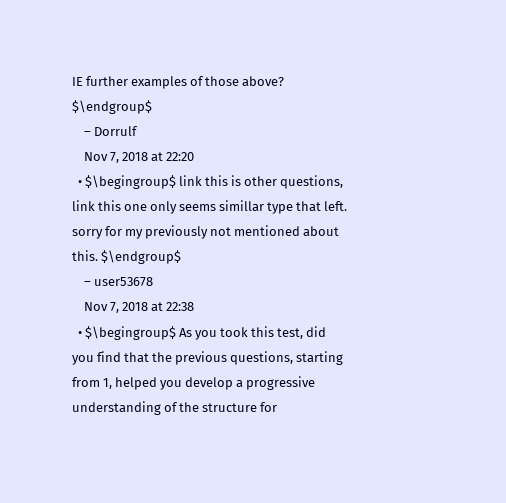IE further examples of those above? $\endgroup$
    – Dorrulf
    Nov 7, 2018 at 22:20
  • $\begingroup$ link this is other questions, link this one only seems simillar type that left. sorry for my previously not mentioned about this. $\endgroup$
    – user53678
    Nov 7, 2018 at 22:38
  • $\begingroup$ As you took this test, did you find that the previous questions, starting from 1, helped you develop a progressive understanding of the structure for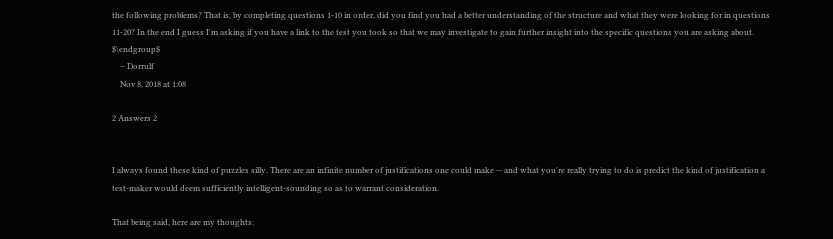the following problems? That is, by completing questions 1-10 in order, did you find you had a better understanding of the structure and what they were looking for in questions 11-20? In the end I guess I'm asking if you have a link to the test you took so that we may investigate to gain further insight into the specific questions you are asking about. $\endgroup$
    – Dorrulf
    Nov 8, 2018 at 1:08

2 Answers 2


I always found these kind of puzzles silly. There are an infinite number of justifications one could make -- and what you're really trying to do is predict the kind of justification a test-maker would deem sufficiently intelligent-sounding so as to warrant consideration.

That being said, here are my thoughts: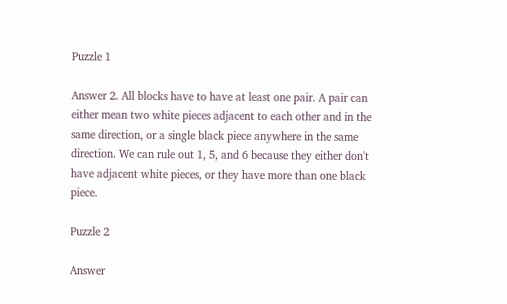Puzzle 1

Answer 2. All blocks have to have at least one pair. A pair can either mean two white pieces adjacent to each other and in the same direction, or a single black piece anywhere in the same direction. We can rule out 1, 5, and 6 because they either don't have adjacent white pieces, or they have more than one black piece.

Puzzle 2

Answer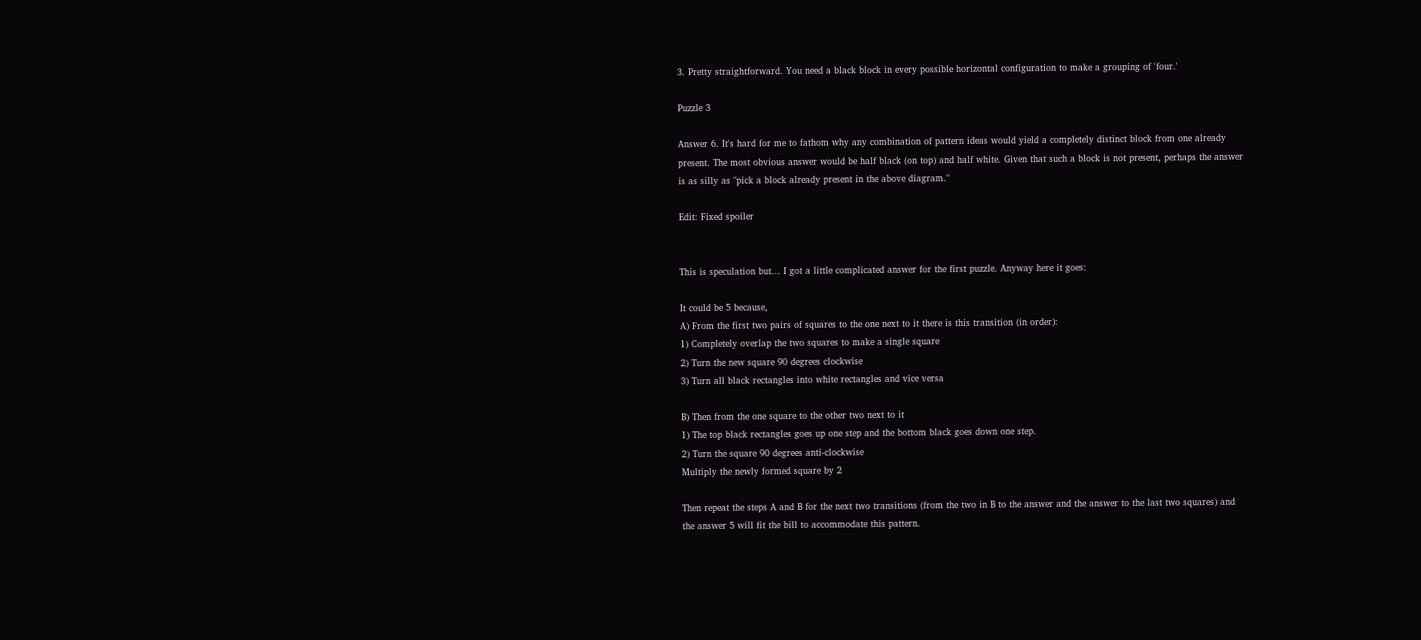3. Pretty straightforward. You need a black block in every possible horizontal configuration to make a grouping of 'four.'

Puzzle 3

Answer 6. It's hard for me to fathom why any combination of pattern ideas would yield a completely distinct block from one already present. The most obvious answer would be half black (on top) and half white. Given that such a block is not present, perhaps the answer is as silly as "pick a block already present in the above diagram."

Edit: Fixed spoiler


This is speculation but... I got a little complicated answer for the first puzzle. Anyway here it goes:

It could be 5 because,
A) From the first two pairs of squares to the one next to it there is this transition (in order):
1) Completely overlap the two squares to make a single square
2) Turn the new square 90 degrees clockwise
3) Turn all black rectangles into white rectangles and vice versa

B) Then from the one square to the other two next to it
1) The top black rectangles goes up one step and the bottom black goes down one step.
2) Turn the square 90 degrees anti-clockwise
Multiply the newly formed square by 2

Then repeat the steps A and B for the next two transitions (from the two in B to the answer and the answer to the last two squares) and the answer 5 will fit the bill to accommodate this pattern.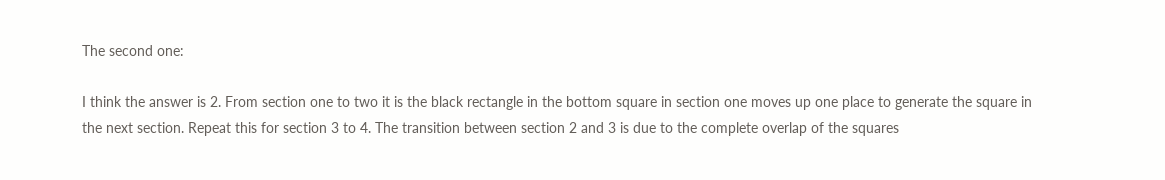The second one:

I think the answer is 2. From section one to two it is the black rectangle in the bottom square in section one moves up one place to generate the square in the next section. Repeat this for section 3 to 4. The transition between section 2 and 3 is due to the complete overlap of the squares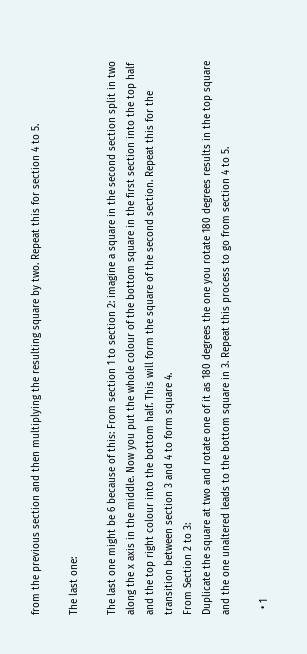from the previous section and then multiplying the resulting square by two. Repeat this for section 4 to 5.

The last one:

The last one might be 6 because of this: From section 1 to section 2: imagine a square in the second section split in two along the x axis in the middle. Now you put the whole colour of the bottom square in the first section into the top half and the top right colour into the bottom half. This will form the square of the second section. Repeat this for the transition between section 3 and 4 to form square 4.
From Section 2 to 3:
Duplicate the square at two and rotate one of it as 180 degrees the one you rotate 180 degrees results in the top square and the one unaltered leads to the bottom square in 3. Repeat this process to go from section 4 to 5.

  • 1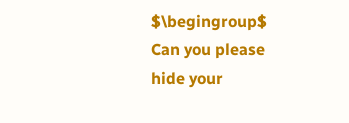$\begingroup$ Can you please hide your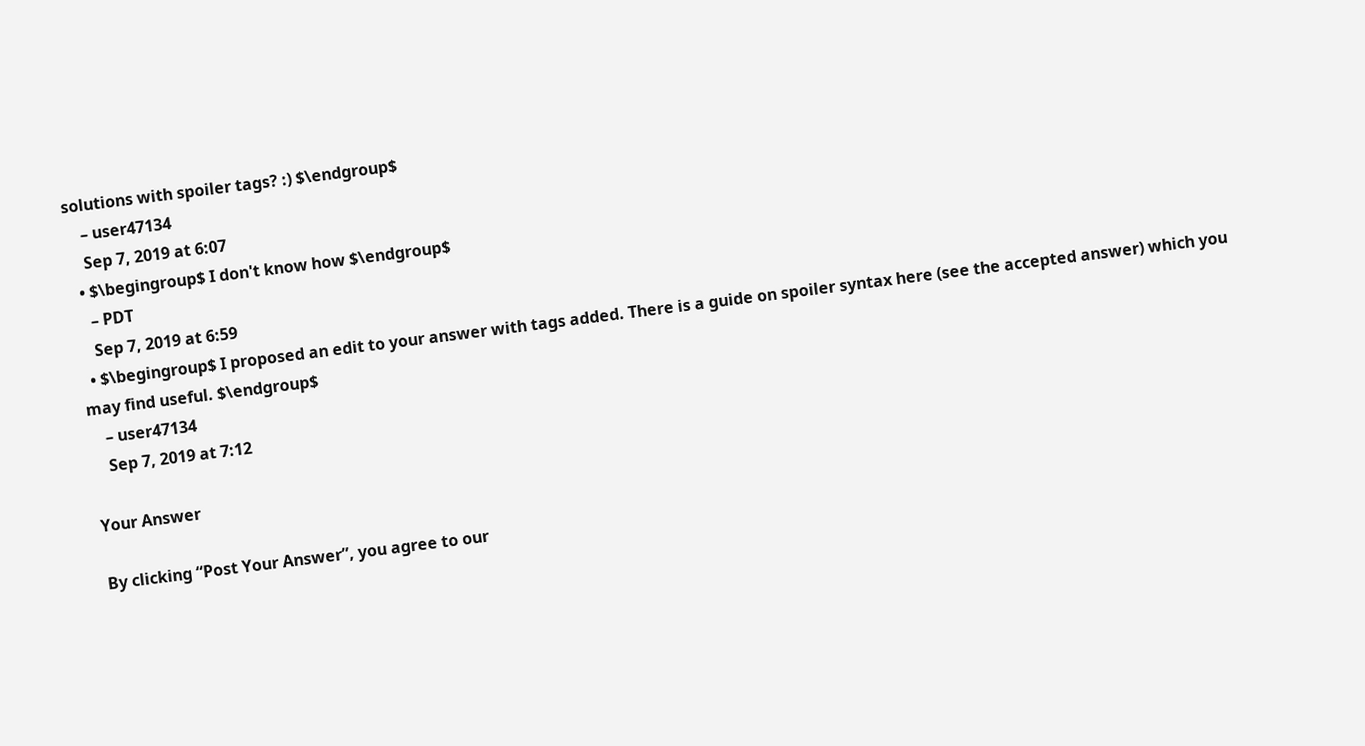solutions with spoiler tags? :) $\endgroup$
    – user47134
    Sep 7, 2019 at 6:07
  • $\begingroup$ I don't know how $\endgroup$
    – PDT
    Sep 7, 2019 at 6:59
  • $\begingroup$ I proposed an edit to your answer with tags added. There is a guide on spoiler syntax here (see the accepted answer) which you may find useful. $\endgroup$
    – user47134
    Sep 7, 2019 at 7:12

Your Answer

By clicking “Post Your Answer”, you agree to our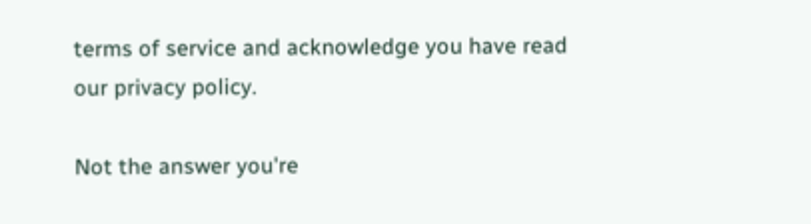terms of service and acknowledge you have read our privacy policy.

Not the answer you're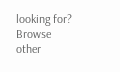looking for? Browse other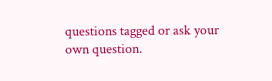questions tagged or ask your own question.